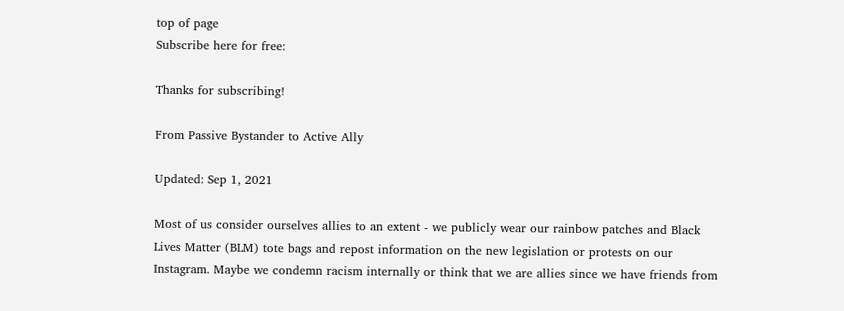top of page
Subscribe here for free:

Thanks for subscribing!

From Passive Bystander to Active Ally

Updated: Sep 1, 2021

Most of us consider ourselves allies to an extent - we publicly wear our rainbow patches and Black Lives Matter (BLM) tote bags and repost information on the new legislation or protests on our Instagram. Maybe we condemn racism internally or think that we are allies since we have friends from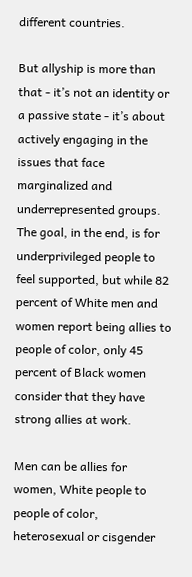different countries.

But allyship is more than that - it’s not an identity or a passive state - it’s about actively engaging in the issues that face marginalized and underrepresented groups. The goal, in the end, is for underprivileged people to feel supported, but while 82 percent of White men and women report being allies to people of color, only 45 percent of Black women consider that they have strong allies at work.

Men can be allies for women, White people to people of color, heterosexual or cisgender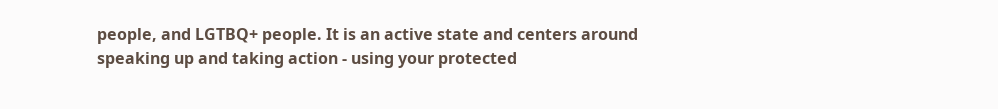people, and LGTBQ+ people. It is an active state and centers around speaking up and taking action - using your protected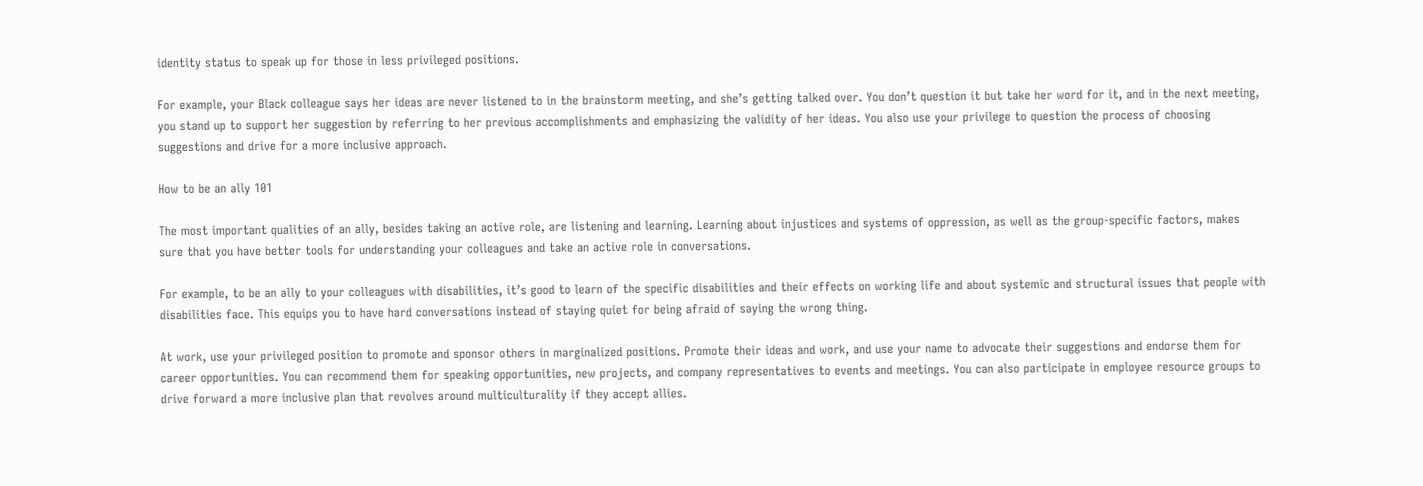identity status to speak up for those in less privileged positions.

For example, your Black colleague says her ideas are never listened to in the brainstorm meeting, and she’s getting talked over. You don’t question it but take her word for it, and in the next meeting, you stand up to support her suggestion by referring to her previous accomplishments and emphasizing the validity of her ideas. You also use your privilege to question the process of choosing suggestions and drive for a more inclusive approach.

How to be an ally 101

The most important qualities of an ally, besides taking an active role, are listening and learning. Learning about injustices and systems of oppression, as well as the group-specific factors, makes sure that you have better tools for understanding your colleagues and take an active role in conversations.

For example, to be an ally to your colleagues with disabilities, it’s good to learn of the specific disabilities and their effects on working life and about systemic and structural issues that people with disabilities face. This equips you to have hard conversations instead of staying quiet for being afraid of saying the wrong thing.

At work, use your privileged position to promote and sponsor others in marginalized positions. Promote their ideas and work, and use your name to advocate their suggestions and endorse them for career opportunities. You can recommend them for speaking opportunities, new projects, and company representatives to events and meetings. You can also participate in employee resource groups to drive forward a more inclusive plan that revolves around multiculturality if they accept allies.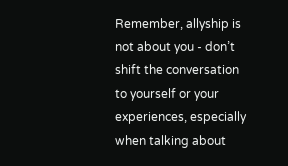Remember, allyship is not about you - don’t shift the conversation to yourself or your experiences, especially when talking about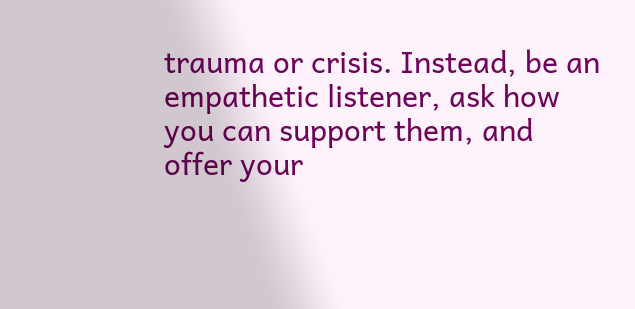trauma or crisis. Instead, be an empathetic listener, ask how you can support them, and offer your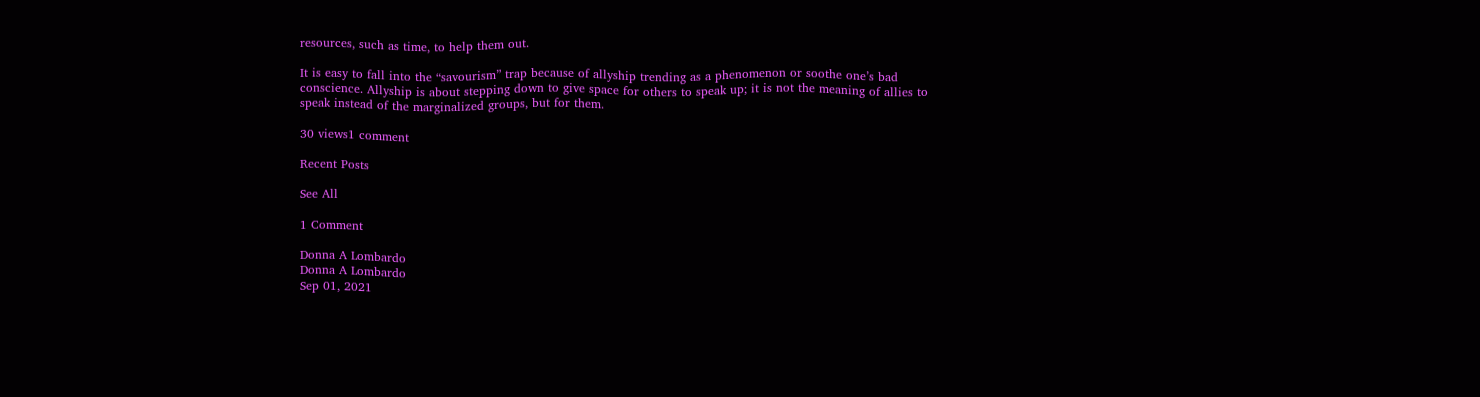resources, such as time, to help them out.

It is easy to fall into the “savourism” trap because of allyship trending as a phenomenon or soothe one’s bad conscience. Allyship is about stepping down to give space for others to speak up; it is not the meaning of allies to speak instead of the marginalized groups, but for them.

30 views1 comment

Recent Posts

See All

1 Comment

Donna A Lombardo
Donna A Lombardo
Sep 01, 2021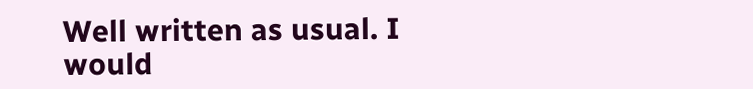Well written as usual. I would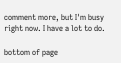comment more, but I'm busy right now. I have a lot to do.

bottom of page